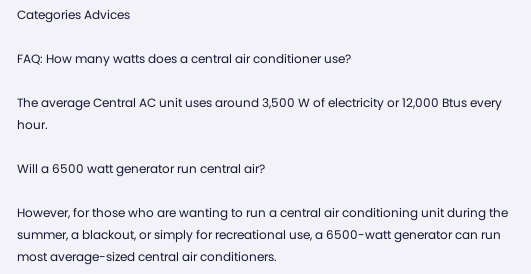Categories Advices

FAQ: How many watts does a central air conditioner use?

The average Central AC unit uses around 3,500 W of electricity or 12,000 Btus every hour.

Will a 6500 watt generator run central air?

However, for those who are wanting to run a central air conditioning unit during the summer, a blackout, or simply for recreational use, a 6500-watt generator can run most average-sized central air conditioners.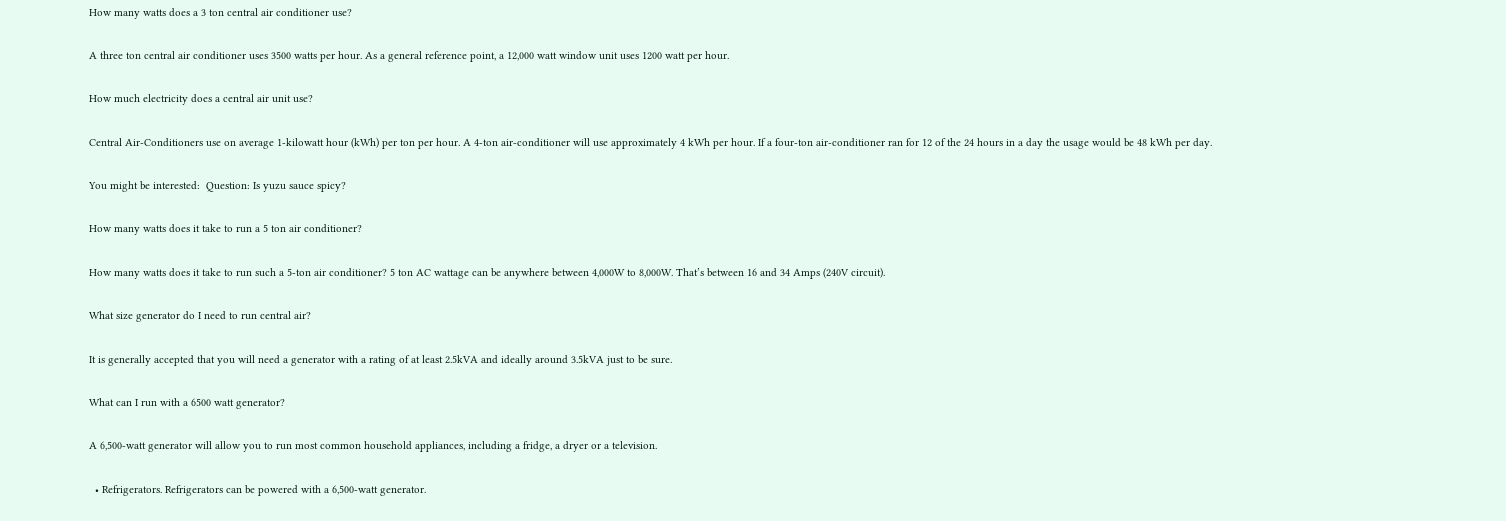How many watts does a 3 ton central air conditioner use?

A three ton central air conditioner uses 3500 watts per hour. As a general reference point, a 12,000 watt window unit uses 1200 watt per hour.

How much electricity does a central air unit use?

Central Air-Conditioners use on average 1-kilowatt hour (kWh) per ton per hour. A 4-ton air-conditioner will use approximately 4 kWh per hour. If a four-ton air-conditioner ran for 12 of the 24 hours in a day the usage would be 48 kWh per day.

You might be interested:  Question: Is yuzu sauce spicy?

How many watts does it take to run a 5 ton air conditioner?

How many watts does it take to run such a 5-ton air conditioner? 5 ton AC wattage can be anywhere between 4,000W to 8,000W. That’s between 16 and 34 Amps (240V circuit).

What size generator do I need to run central air?

It is generally accepted that you will need a generator with a rating of at least 2.5kVA and ideally around 3.5kVA just to be sure.

What can I run with a 6500 watt generator?

A 6,500-watt generator will allow you to run most common household appliances, including a fridge, a dryer or a television.

  • Refrigerators. Refrigerators can be powered with a 6,500-watt generator.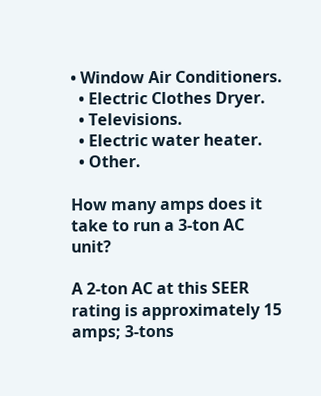• Window Air Conditioners.
  • Electric Clothes Dryer.
  • Televisions.
  • Electric water heater.
  • Other.

How many amps does it take to run a 3-ton AC unit?

A 2-ton AC at this SEER rating is approximately 15 amps; 3-tons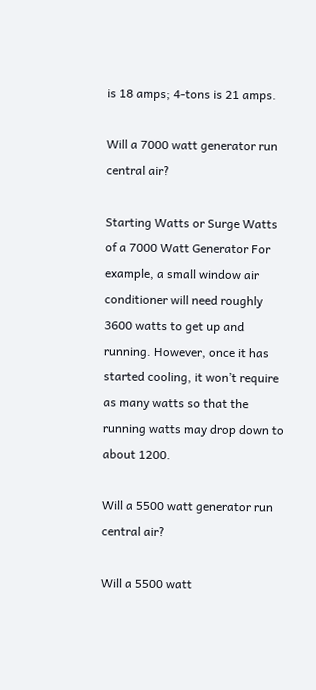is 18 amps; 4-tons is 21 amps.

Will a 7000 watt generator run central air?

Starting Watts or Surge Watts of a 7000 Watt Generator For example, a small window air conditioner will need roughly 3600 watts to get up and running. However, once it has started cooling, it won’t require as many watts so that the running watts may drop down to about 1200.

Will a 5500 watt generator run central air?

Will a 5500 watt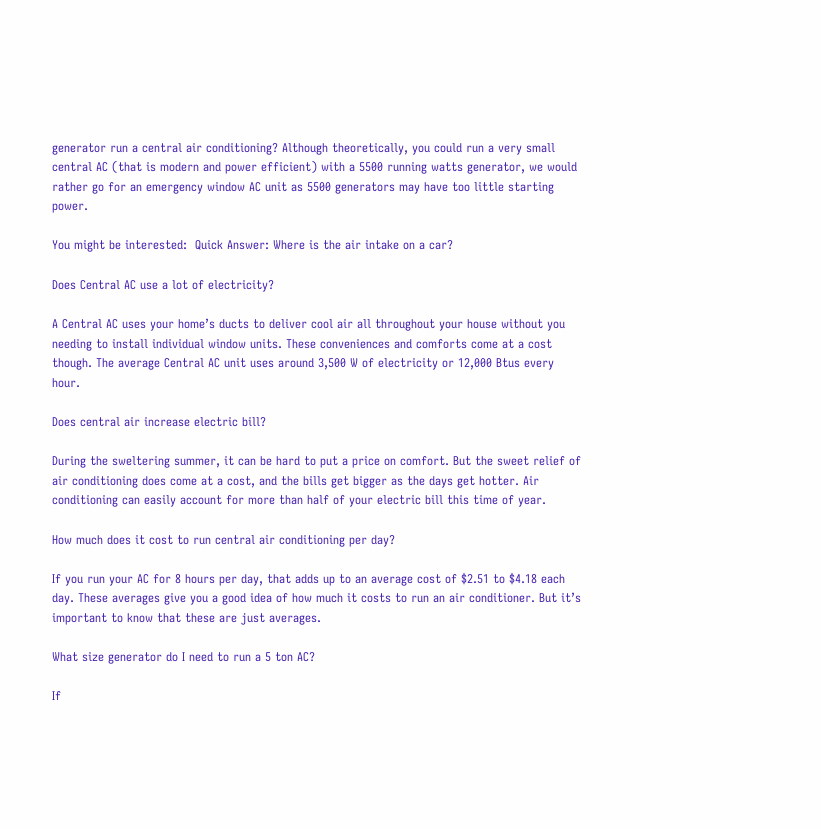generator run a central air conditioning? Although theoretically, you could run a very small central AC (that is modern and power efficient) with a 5500 running watts generator, we would rather go for an emergency window AC unit as 5500 generators may have too little starting power.

You might be interested:  Quick Answer: Where is the air intake on a car?

Does Central AC use a lot of electricity?

A Central AC uses your home’s ducts to deliver cool air all throughout your house without you needing to install individual window units. These conveniences and comforts come at a cost though. The average Central AC unit uses around 3,500 W of electricity or 12,000 Btus every hour.

Does central air increase electric bill?

During the sweltering summer, it can be hard to put a price on comfort. But the sweet relief of air conditioning does come at a cost, and the bills get bigger as the days get hotter. Air conditioning can easily account for more than half of your electric bill this time of year.

How much does it cost to run central air conditioning per day?

If you run your AC for 8 hours per day, that adds up to an average cost of $2.51 to $4.18 each day. These averages give you a good idea of how much it costs to run an air conditioner. But it’s important to know that these are just averages.

What size generator do I need to run a 5 ton AC?

If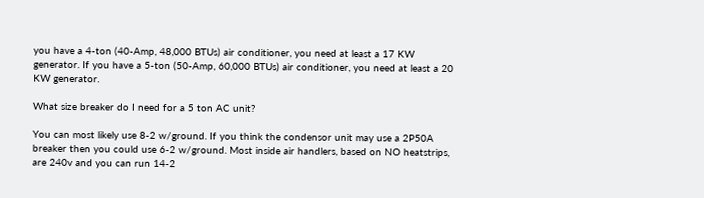you have a 4-ton (40-Amp, 48,000 BTUs) air conditioner, you need at least a 17 KW generator. If you have a 5-ton (50-Amp, 60,000 BTUs) air conditioner, you need at least a 20 KW generator.

What size breaker do I need for a 5 ton AC unit?

You can most likely use 8-2 w/ground. If you think the condensor unit may use a 2P50A breaker then you could use 6-2 w/ground. Most inside air handlers, based on NO heatstrips, are 240v and you can run 14-2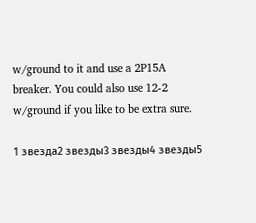w/ground to it and use a 2P15A breaker. You could also use 12-2 w/ground if you like to be extra sure.

1 звезда2 звезды3 звезды4 звезды5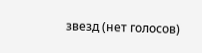звезд (нет голосов)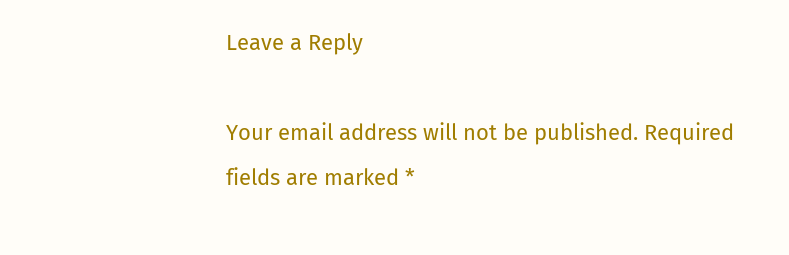Leave a Reply

Your email address will not be published. Required fields are marked *